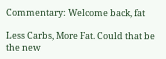Commentary: Welcome back, fat

Less Carbs, More Fat. Could that be the new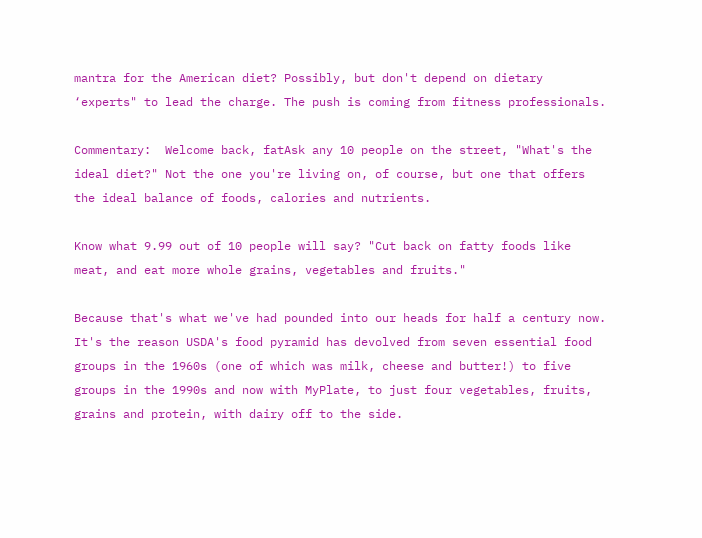mantra for the American diet? Possibly, but don't depend on dietary ‘experts" to lead the charge. The push is coming from fitness professionals.

Commentary:  Welcome back, fatAsk any 10 people on the street, "What's the ideal diet?" Not the one you're living on, of course, but one that offers the ideal balance of foods, calories and nutrients.

Know what 9.99 out of 10 people will say? "Cut back on fatty foods like meat, and eat more whole grains, vegetables and fruits."

Because that's what we've had pounded into our heads for half a century now. It's the reason USDA's food pyramid has devolved from seven essential food groups in the 1960s (one of which was milk, cheese and butter!) to five groups in the 1990s and now with MyPlate, to just four vegetables, fruits, grains and protein, with dairy off to the side.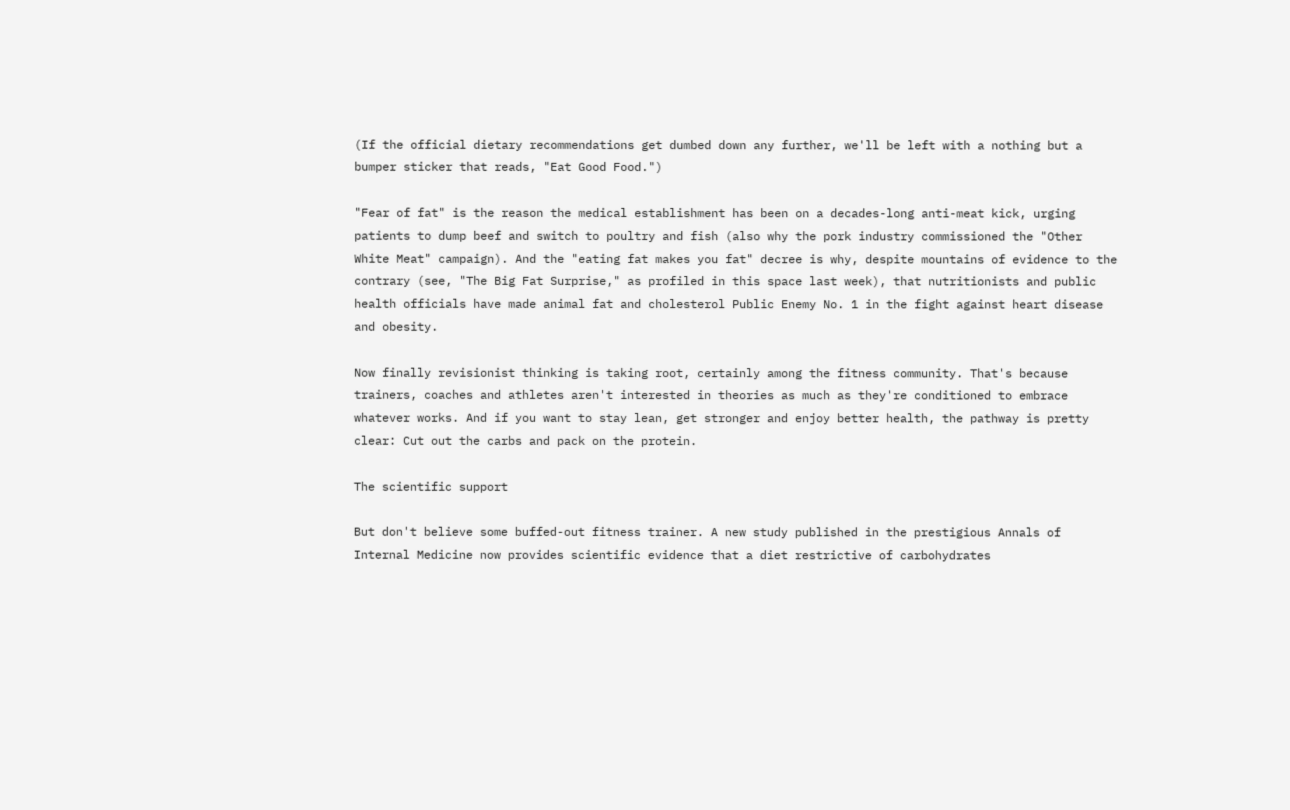(If the official dietary recommendations get dumbed down any further, we'll be left with a nothing but a bumper sticker that reads, "Eat Good Food.")

"Fear of fat" is the reason the medical establishment has been on a decades-long anti-meat kick, urging patients to dump beef and switch to poultry and fish (also why the pork industry commissioned the "Other White Meat" campaign). And the "eating fat makes you fat" decree is why, despite mountains of evidence to the contrary (see, "The Big Fat Surprise," as profiled in this space last week), that nutritionists and public health officials have made animal fat and cholesterol Public Enemy No. 1 in the fight against heart disease and obesity.

Now finally revisionist thinking is taking root, certainly among the fitness community. That's because trainers, coaches and athletes aren't interested in theories as much as they're conditioned to embrace whatever works. And if you want to stay lean, get stronger and enjoy better health, the pathway is pretty clear: Cut out the carbs and pack on the protein.

The scientific support

But don't believe some buffed-out fitness trainer. A new study published in the prestigious Annals of Internal Medicine now provides scientific evidence that a diet restrictive of carbohydrates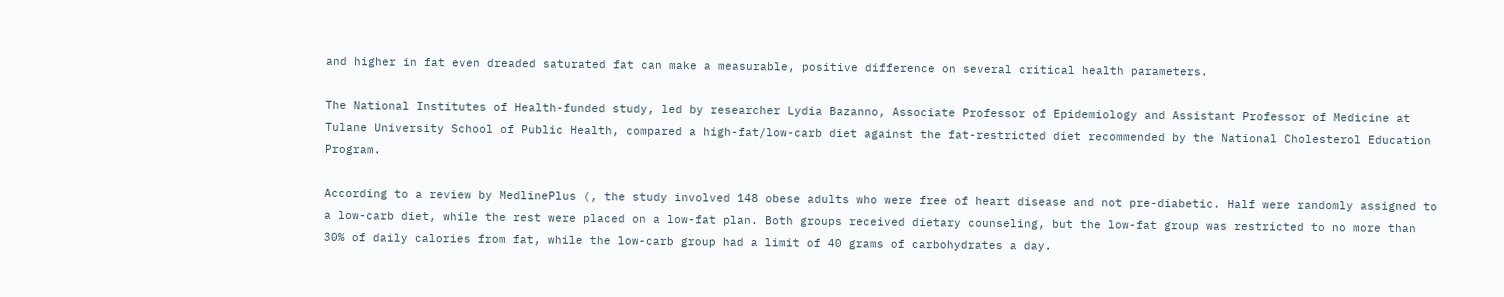and higher in fat even dreaded saturated fat can make a measurable, positive difference on several critical health parameters.

The National Institutes of Health-funded study, led by researcher Lydia Bazanno, Associate Professor of Epidemiology and Assistant Professor of Medicine at Tulane University School of Public Health, compared a high-fat/low-carb diet against the fat-restricted diet recommended by the National Cholesterol Education Program.

According to a review by MedlinePlus (, the study involved 148 obese adults who were free of heart disease and not pre-diabetic. Half were randomly assigned to a low-carb diet, while the rest were placed on a low-fat plan. Both groups received dietary counseling, but the low-fat group was restricted to no more than 30% of daily calories from fat, while the low-carb group had a limit of 40 grams of carbohydrates a day.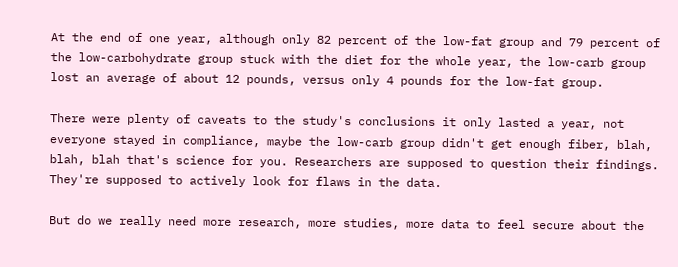At the end of one year, although only 82 percent of the low-fat group and 79 percent of the low-carbohydrate group stuck with the diet for the whole year, the low-carb group lost an average of about 12 pounds, versus only 4 pounds for the low-fat group.

There were plenty of caveats to the study's conclusions it only lasted a year, not everyone stayed in compliance, maybe the low-carb group didn't get enough fiber, blah, blah, blah that's science for you. Researchers are supposed to question their findings. They're supposed to actively look for flaws in the data.

But do we really need more research, more studies, more data to feel secure about the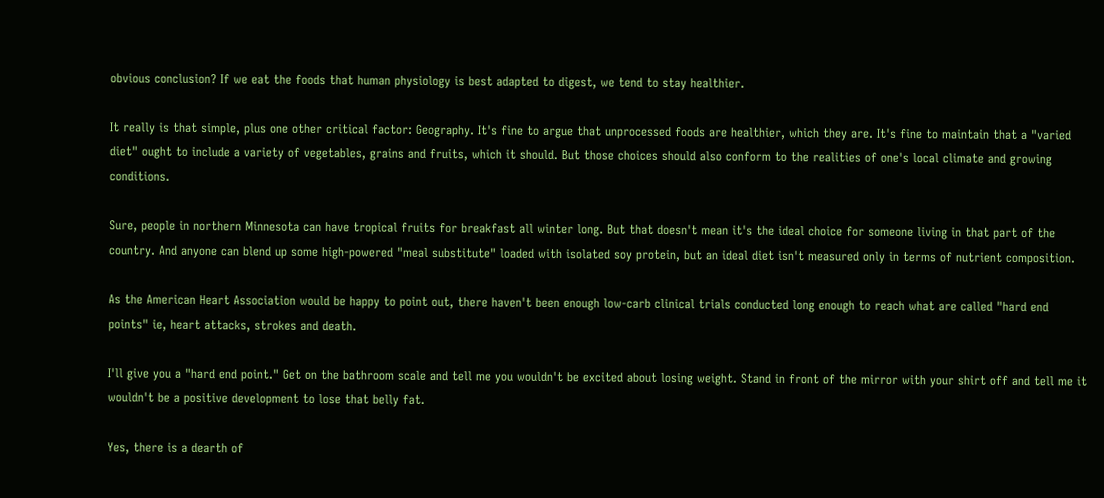obvious conclusion? If we eat the foods that human physiology is best adapted to digest, we tend to stay healthier.

It really is that simple, plus one other critical factor: Geography. It's fine to argue that unprocessed foods are healthier, which they are. It's fine to maintain that a "varied diet" ought to include a variety of vegetables, grains and fruits, which it should. But those choices should also conform to the realities of one's local climate and growing conditions.

Sure, people in northern Minnesota can have tropical fruits for breakfast all winter long. But that doesn't mean it's the ideal choice for someone living in that part of the country. And anyone can blend up some high-powered "meal substitute" loaded with isolated soy protein, but an ideal diet isn't measured only in terms of nutrient composition.

As the American Heart Association would be happy to point out, there haven't been enough low-carb clinical trials conducted long enough to reach what are called "hard end points" ie, heart attacks, strokes and death.

I'll give you a "hard end point." Get on the bathroom scale and tell me you wouldn't be excited about losing weight. Stand in front of the mirror with your shirt off and tell me it wouldn't be a positive development to lose that belly fat.

Yes, there is a dearth of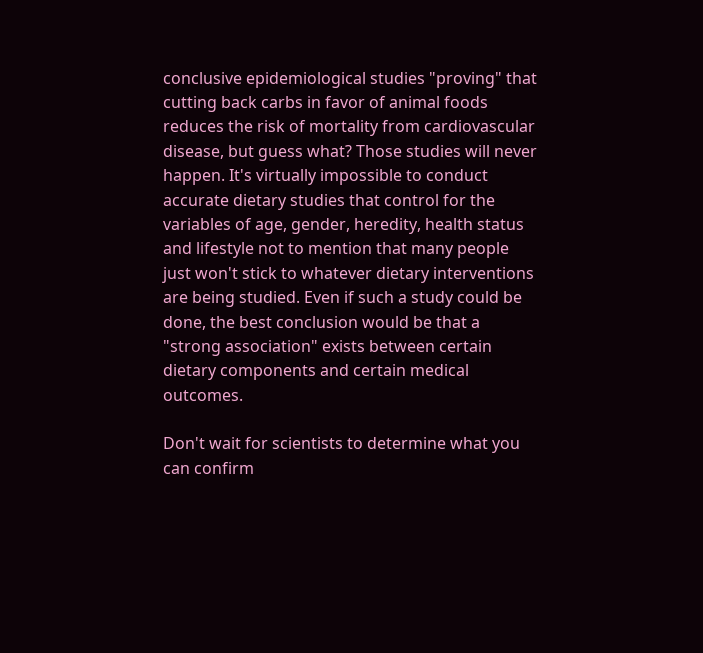conclusive epidemiological studies "proving" that cutting back carbs in favor of animal foods reduces the risk of mortality from cardiovascular disease, but guess what? Those studies will never happen. It's virtually impossible to conduct accurate dietary studies that control for the variables of age, gender, heredity, health status and lifestyle not to mention that many people just won't stick to whatever dietary interventions are being studied. Even if such a study could be done, the best conclusion would be that a "strong association" exists between certain dietary components and certain medical outcomes.

Don't wait for scientists to determine what you can confirm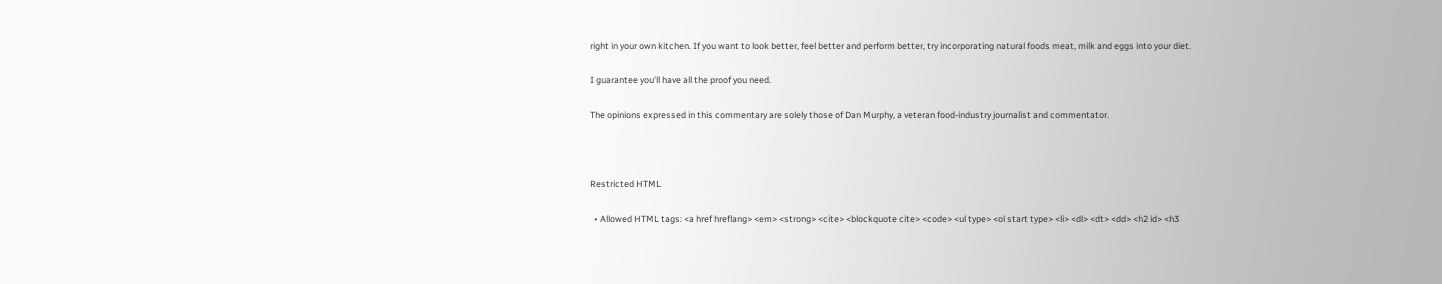right in your own kitchen. If you want to look better, feel better and perform better, try incorporating natural foods meat, milk and eggs into your diet.

I guarantee you'll have all the proof you need.

The opinions expressed in this commentary are solely those of Dan Murphy, a veteran food-industry journalist and commentator.



Restricted HTML

  • Allowed HTML tags: <a href hreflang> <em> <strong> <cite> <blockquote cite> <code> <ul type> <ol start type> <li> <dl> <dt> <dd> <h2 id> <h3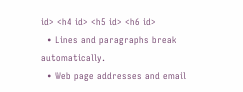id> <h4 id> <h5 id> <h6 id>
  • Lines and paragraphs break automatically.
  • Web page addresses and email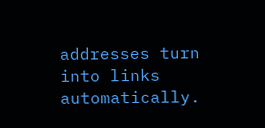addresses turn into links automatically.